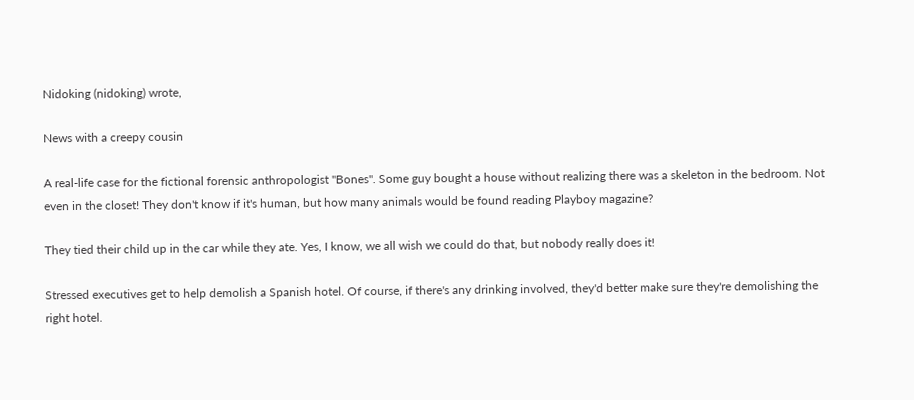Nidoking (nidoking) wrote,

News with a creepy cousin

A real-life case for the fictional forensic anthropologist "Bones". Some guy bought a house without realizing there was a skeleton in the bedroom. Not even in the closet! They don't know if it's human, but how many animals would be found reading Playboy magazine?

They tied their child up in the car while they ate. Yes, I know, we all wish we could do that, but nobody really does it!

Stressed executives get to help demolish a Spanish hotel. Of course, if there's any drinking involved, they'd better make sure they're demolishing the right hotel.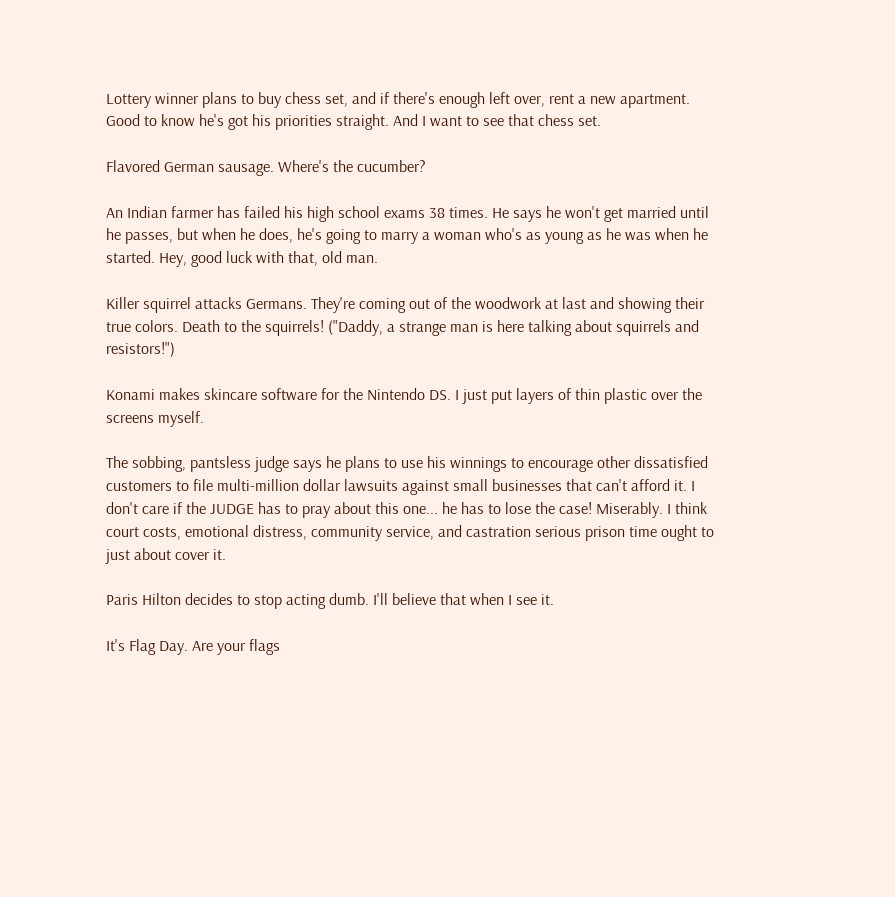Lottery winner plans to buy chess set, and if there's enough left over, rent a new apartment. Good to know he's got his priorities straight. And I want to see that chess set.

Flavored German sausage. Where's the cucumber?

An Indian farmer has failed his high school exams 38 times. He says he won't get married until he passes, but when he does, he's going to marry a woman who's as young as he was when he started. Hey, good luck with that, old man.

Killer squirrel attacks Germans. They're coming out of the woodwork at last and showing their true colors. Death to the squirrels! ("Daddy, a strange man is here talking about squirrels and resistors!")

Konami makes skincare software for the Nintendo DS. I just put layers of thin plastic over the screens myself.

The sobbing, pantsless judge says he plans to use his winnings to encourage other dissatisfied customers to file multi-million dollar lawsuits against small businesses that can't afford it. I don't care if the JUDGE has to pray about this one... he has to lose the case! Miserably. I think court costs, emotional distress, community service, and castration serious prison time ought to just about cover it.

Paris Hilton decides to stop acting dumb. I'll believe that when I see it.

It's Flag Day. Are your flags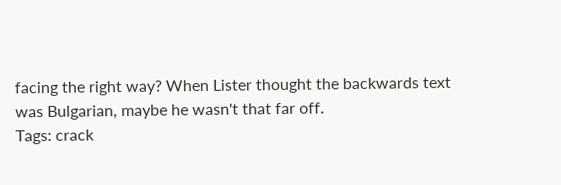facing the right way? When Lister thought the backwards text was Bulgarian, maybe he wasn't that far off.
Tags: crack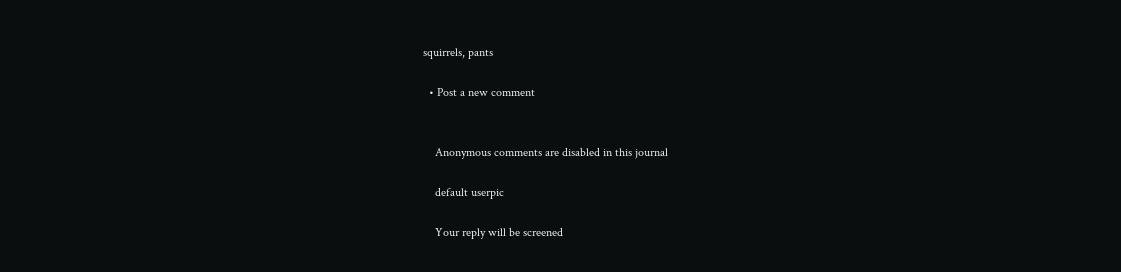squirrels, pants

  • Post a new comment


    Anonymous comments are disabled in this journal

    default userpic

    Your reply will be screened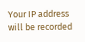Your IP address will be recorded